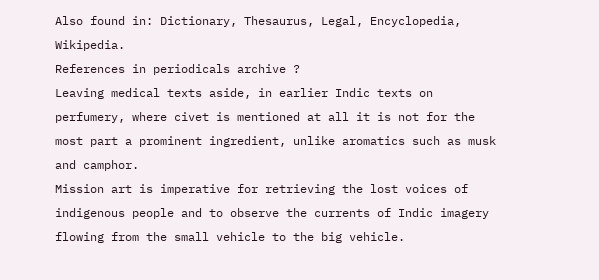Also found in: Dictionary, Thesaurus, Legal, Encyclopedia, Wikipedia.
References in periodicals archive ?
Leaving medical texts aside, in earlier Indic texts on perfumery, where civet is mentioned at all it is not for the most part a prominent ingredient, unlike aromatics such as musk and camphor.
Mission art is imperative for retrieving the lost voices of indigenous people and to observe the currents of Indic imagery flowing from the small vehicle to the big vehicle.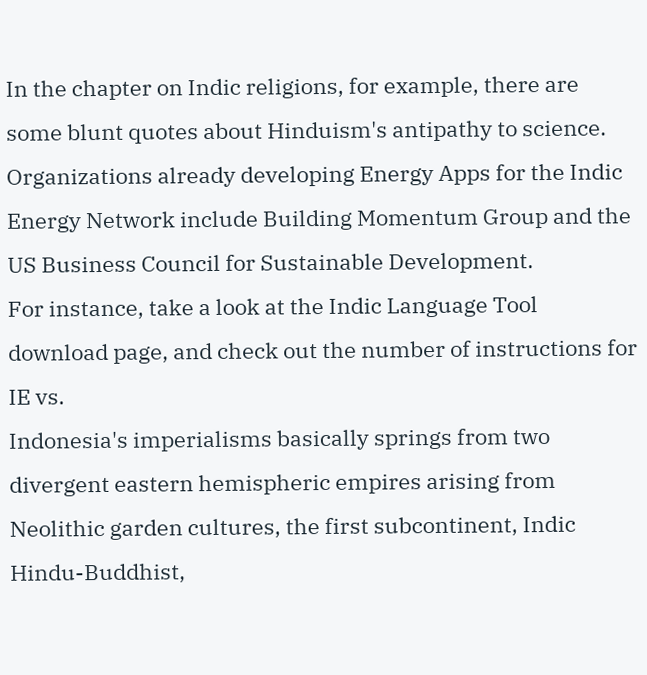In the chapter on Indic religions, for example, there are some blunt quotes about Hinduism's antipathy to science.
Organizations already developing Energy Apps for the Indic Energy Network include Building Momentum Group and the US Business Council for Sustainable Development.
For instance, take a look at the Indic Language Tool download page, and check out the number of instructions for IE vs.
Indonesia's imperialisms basically springs from two divergent eastern hemispheric empires arising from Neolithic garden cultures, the first subcontinent, Indic Hindu-Buddhist,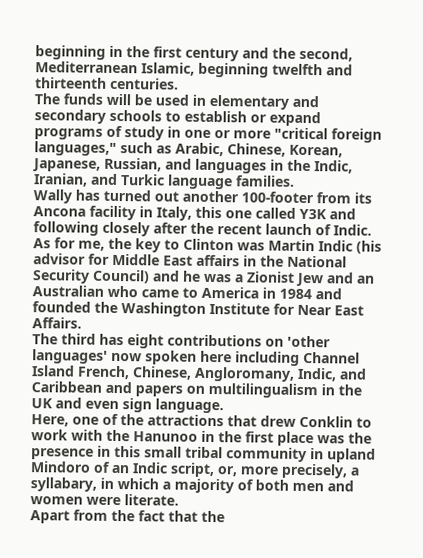beginning in the first century and the second, Mediterranean Islamic, beginning twelfth and thirteenth centuries.
The funds will be used in elementary and secondary schools to establish or expand programs of study in one or more "critical foreign languages," such as Arabic, Chinese, Korean, Japanese, Russian, and languages in the Indic, Iranian, and Turkic language families.
Wally has turned out another 100-footer from its Ancona facility in Italy, this one called Y3K and following closely after the recent launch of Indic.
As for me, the key to Clinton was Martin Indic (his advisor for Middle East affairs in the National Security Council) and he was a Zionist Jew and an Australian who came to America in 1984 and founded the Washington Institute for Near East Affairs.
The third has eight contributions on 'other languages' now spoken here including Channel Island French, Chinese, Angloromany, Indic, and Caribbean and papers on multilingualism in the UK and even sign language.
Here, one of the attractions that drew Conklin to work with the Hanunoo in the first place was the presence in this small tribal community in upland Mindoro of an Indic script, or, more precisely, a syllabary, in which a majority of both men and women were literate.
Apart from the fact that the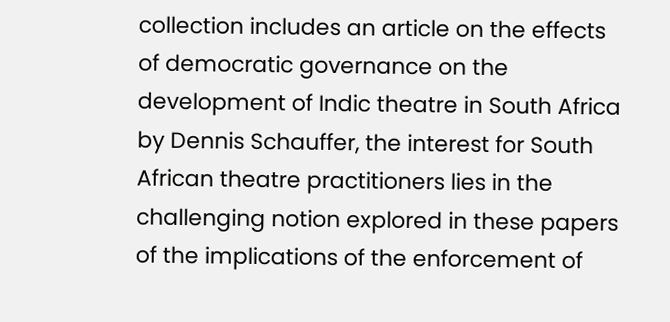collection includes an article on the effects of democratic governance on the development of Indic theatre in South Africa by Dennis Schauffer, the interest for South African theatre practitioners lies in the challenging notion explored in these papers of the implications of the enforcement of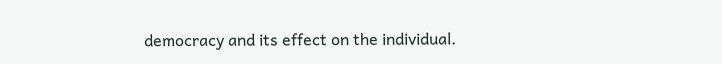democracy and its effect on the individual.